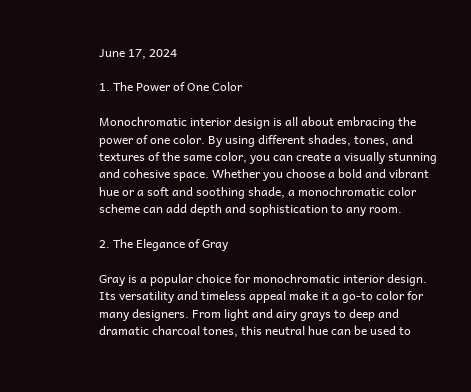June 17, 2024

1. The Power of One Color

Monochromatic interior design is all about embracing the power of one color. By using different shades, tones, and textures of the same color, you can create a visually stunning and cohesive space. Whether you choose a bold and vibrant hue or a soft and soothing shade, a monochromatic color scheme can add depth and sophistication to any room.

2. The Elegance of Gray

Gray is a popular choice for monochromatic interior design. Its versatility and timeless appeal make it a go-to color for many designers. From light and airy grays to deep and dramatic charcoal tones, this neutral hue can be used to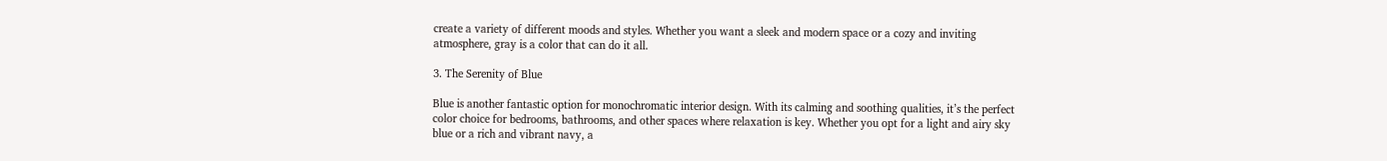create a variety of different moods and styles. Whether you want a sleek and modern space or a cozy and inviting atmosphere, gray is a color that can do it all.

3. The Serenity of Blue

Blue is another fantastic option for monochromatic interior design. With its calming and soothing qualities, it’s the perfect color choice for bedrooms, bathrooms, and other spaces where relaxation is key. Whether you opt for a light and airy sky blue or a rich and vibrant navy, a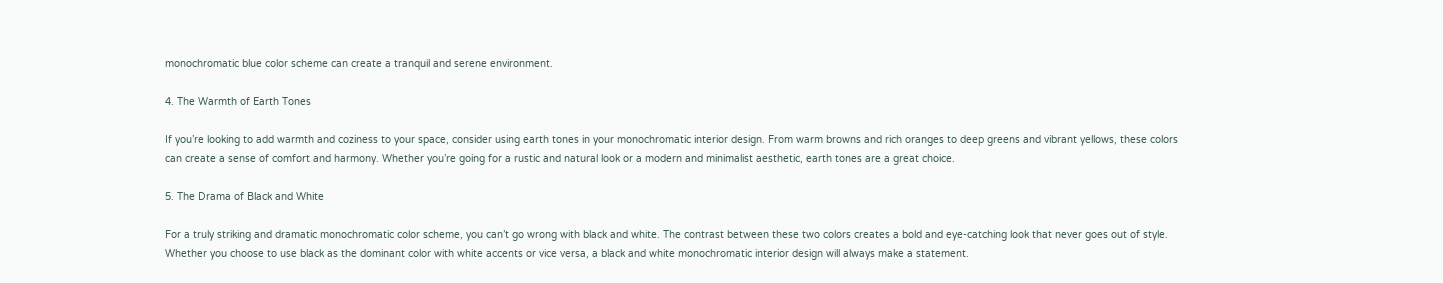monochromatic blue color scheme can create a tranquil and serene environment.

4. The Warmth of Earth Tones

If you’re looking to add warmth and coziness to your space, consider using earth tones in your monochromatic interior design. From warm browns and rich oranges to deep greens and vibrant yellows, these colors can create a sense of comfort and harmony. Whether you’re going for a rustic and natural look or a modern and minimalist aesthetic, earth tones are a great choice.

5. The Drama of Black and White

For a truly striking and dramatic monochromatic color scheme, you can’t go wrong with black and white. The contrast between these two colors creates a bold and eye-catching look that never goes out of style. Whether you choose to use black as the dominant color with white accents or vice versa, a black and white monochromatic interior design will always make a statement.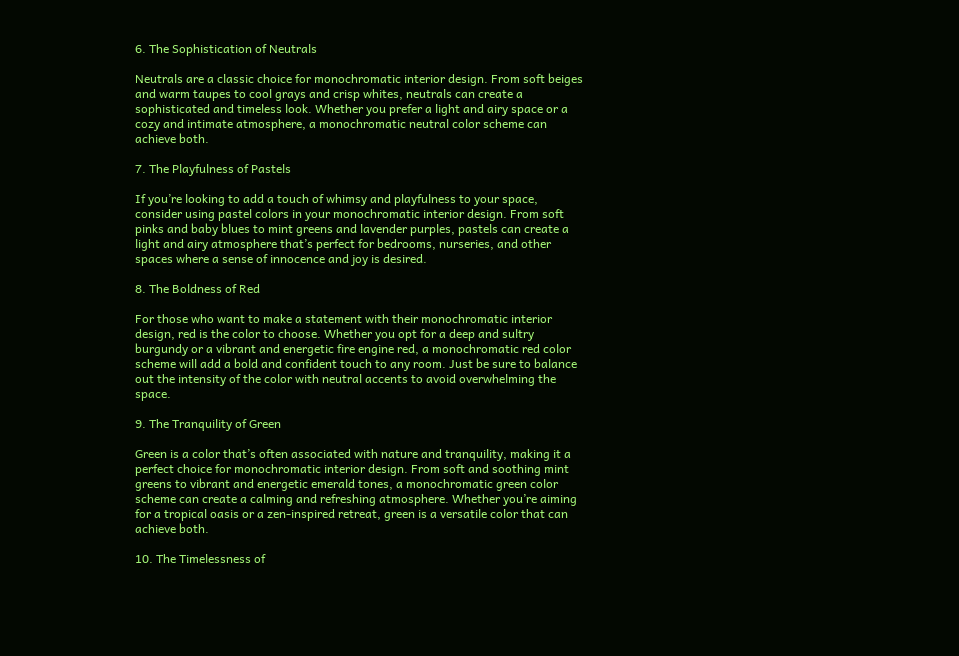6. The Sophistication of Neutrals

Neutrals are a classic choice for monochromatic interior design. From soft beiges and warm taupes to cool grays and crisp whites, neutrals can create a sophisticated and timeless look. Whether you prefer a light and airy space or a cozy and intimate atmosphere, a monochromatic neutral color scheme can achieve both.

7. The Playfulness of Pastels

If you’re looking to add a touch of whimsy and playfulness to your space, consider using pastel colors in your monochromatic interior design. From soft pinks and baby blues to mint greens and lavender purples, pastels can create a light and airy atmosphere that’s perfect for bedrooms, nurseries, and other spaces where a sense of innocence and joy is desired.

8. The Boldness of Red

For those who want to make a statement with their monochromatic interior design, red is the color to choose. Whether you opt for a deep and sultry burgundy or a vibrant and energetic fire engine red, a monochromatic red color scheme will add a bold and confident touch to any room. Just be sure to balance out the intensity of the color with neutral accents to avoid overwhelming the space.

9. The Tranquility of Green

Green is a color that’s often associated with nature and tranquility, making it a perfect choice for monochromatic interior design. From soft and soothing mint greens to vibrant and energetic emerald tones, a monochromatic green color scheme can create a calming and refreshing atmosphere. Whether you’re aiming for a tropical oasis or a zen-inspired retreat, green is a versatile color that can achieve both.

10. The Timelessness of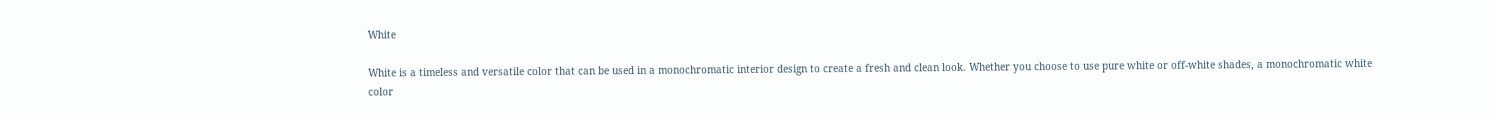White

White is a timeless and versatile color that can be used in a monochromatic interior design to create a fresh and clean look. Whether you choose to use pure white or off-white shades, a monochromatic white color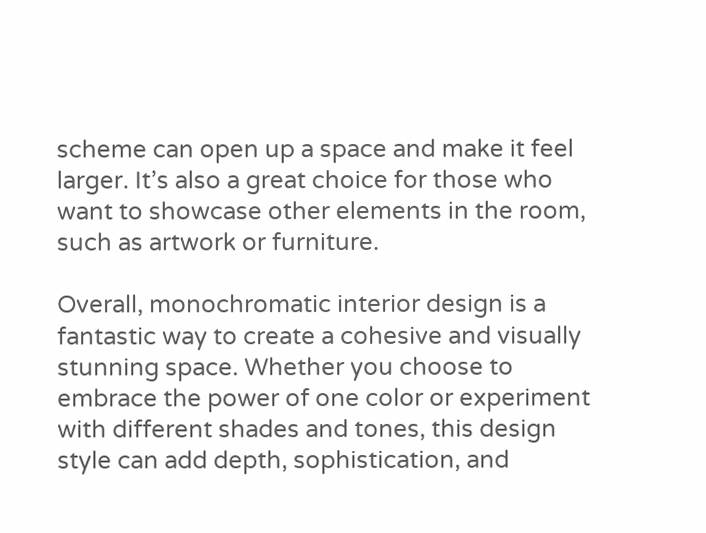scheme can open up a space and make it feel larger. It’s also a great choice for those who want to showcase other elements in the room, such as artwork or furniture.

Overall, monochromatic interior design is a fantastic way to create a cohesive and visually stunning space. Whether you choose to embrace the power of one color or experiment with different shades and tones, this design style can add depth, sophistication, and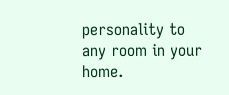personality to any room in your home.